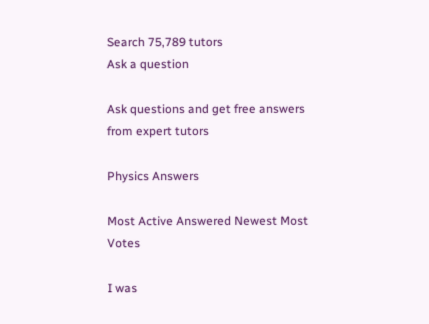Search 75,789 tutors
Ask a question

Ask questions and get free answers from expert tutors

Physics Answers

Most Active Answered Newest Most Votes

I was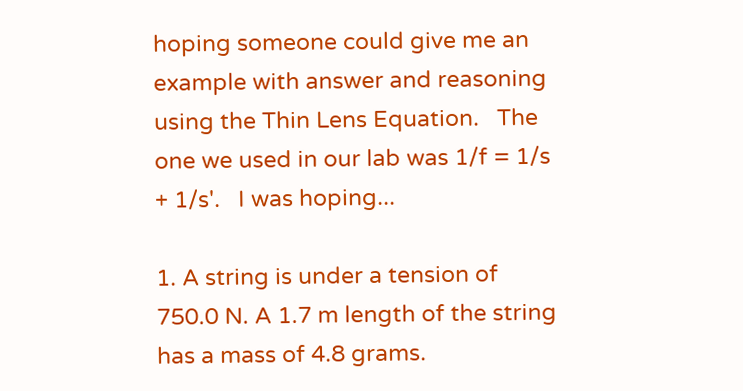hoping someone could give me an example with answer and reasoning using the Thin Lens Equation.   The one we used in our lab was 1/f = 1/s + 1/s'.   I was hoping...

1. A string is under a tension of 750.0 N. A 1.7 m length of the string has a mass of 4.8 grams.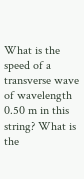What is the speed of a transverse wave of wavelength 0.50 m in this string? What is the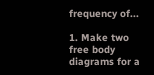frequency of...

1. Make two free body diagrams for a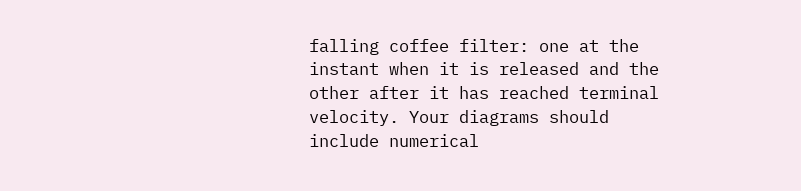falling coffee filter: one at the instant when it is released and the other after it has reached terminal velocity. Your diagrams should include numerical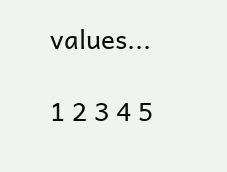values...

1 2 3 4 5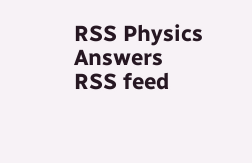RSS Physics Answers RSS feed